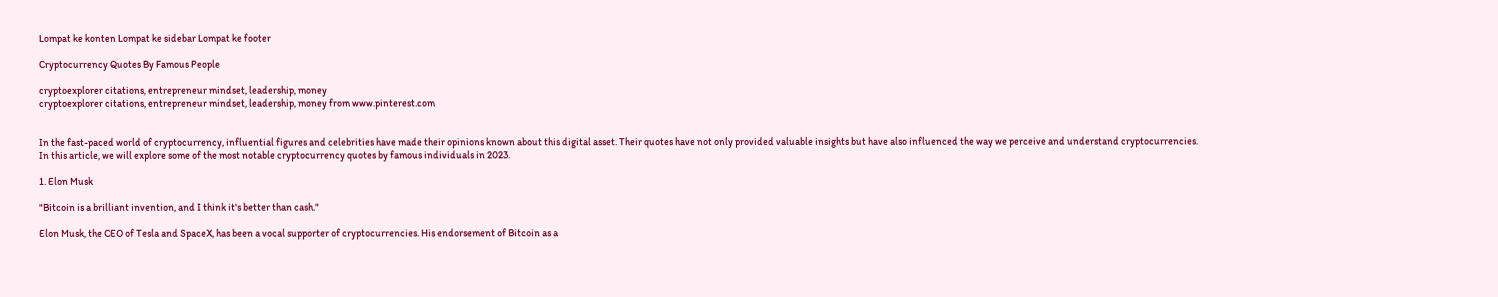Lompat ke konten Lompat ke sidebar Lompat ke footer

Cryptocurrency Quotes By Famous People

cryptoexplorer citations, entrepreneur mindset, leadership, money
cryptoexplorer citations, entrepreneur mindset, leadership, money from www.pinterest.com


In the fast-paced world of cryptocurrency, influential figures and celebrities have made their opinions known about this digital asset. Their quotes have not only provided valuable insights but have also influenced the way we perceive and understand cryptocurrencies. In this article, we will explore some of the most notable cryptocurrency quotes by famous individuals in 2023.

1. Elon Musk

"Bitcoin is a brilliant invention, and I think it's better than cash."

Elon Musk, the CEO of Tesla and SpaceX, has been a vocal supporter of cryptocurrencies. His endorsement of Bitcoin as a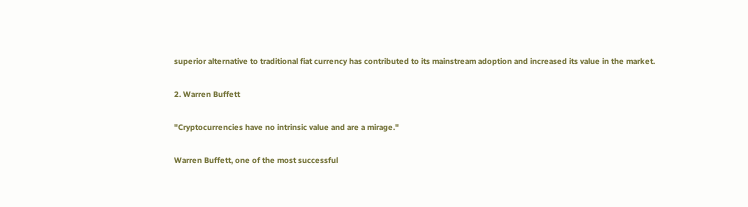superior alternative to traditional fiat currency has contributed to its mainstream adoption and increased its value in the market.

2. Warren Buffett

"Cryptocurrencies have no intrinsic value and are a mirage."

Warren Buffett, one of the most successful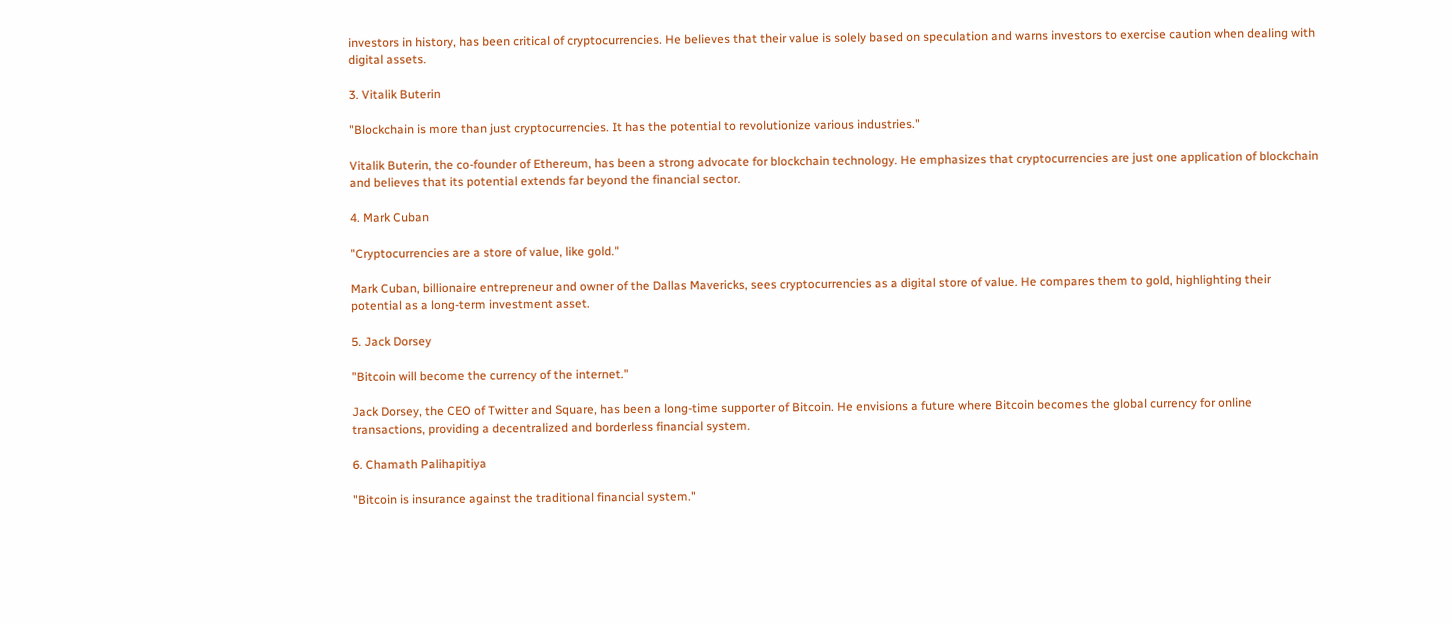investors in history, has been critical of cryptocurrencies. He believes that their value is solely based on speculation and warns investors to exercise caution when dealing with digital assets.

3. Vitalik Buterin

"Blockchain is more than just cryptocurrencies. It has the potential to revolutionize various industries."

Vitalik Buterin, the co-founder of Ethereum, has been a strong advocate for blockchain technology. He emphasizes that cryptocurrencies are just one application of blockchain and believes that its potential extends far beyond the financial sector.

4. Mark Cuban

"Cryptocurrencies are a store of value, like gold."

Mark Cuban, billionaire entrepreneur and owner of the Dallas Mavericks, sees cryptocurrencies as a digital store of value. He compares them to gold, highlighting their potential as a long-term investment asset.

5. Jack Dorsey

"Bitcoin will become the currency of the internet."

Jack Dorsey, the CEO of Twitter and Square, has been a long-time supporter of Bitcoin. He envisions a future where Bitcoin becomes the global currency for online transactions, providing a decentralized and borderless financial system.

6. Chamath Palihapitiya

"Bitcoin is insurance against the traditional financial system."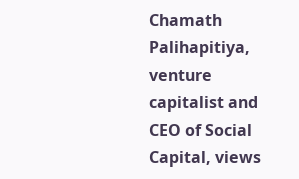Chamath Palihapitiya, venture capitalist and CEO of Social Capital, views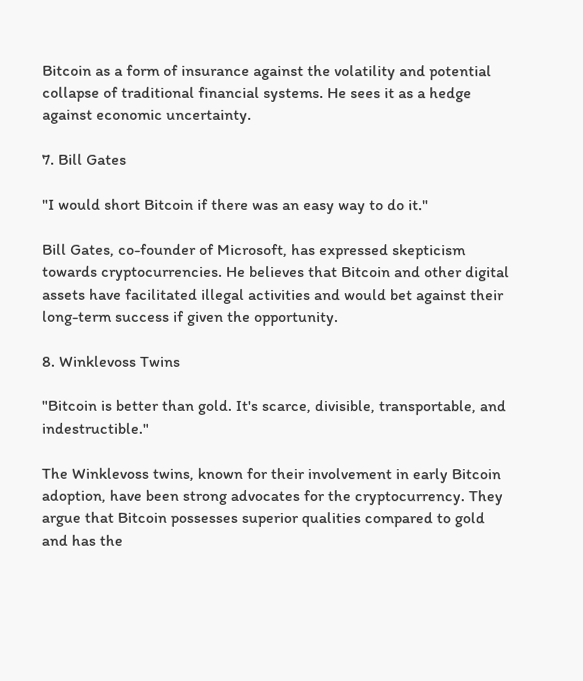Bitcoin as a form of insurance against the volatility and potential collapse of traditional financial systems. He sees it as a hedge against economic uncertainty.

7. Bill Gates

"I would short Bitcoin if there was an easy way to do it."

Bill Gates, co-founder of Microsoft, has expressed skepticism towards cryptocurrencies. He believes that Bitcoin and other digital assets have facilitated illegal activities and would bet against their long-term success if given the opportunity.

8. Winklevoss Twins

"Bitcoin is better than gold. It's scarce, divisible, transportable, and indestructible."

The Winklevoss twins, known for their involvement in early Bitcoin adoption, have been strong advocates for the cryptocurrency. They argue that Bitcoin possesses superior qualities compared to gold and has the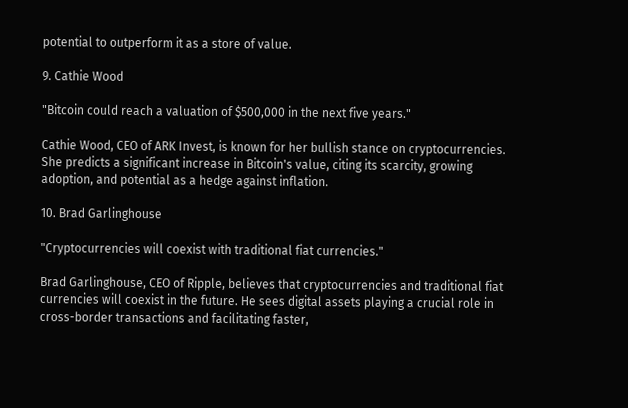potential to outperform it as a store of value.

9. Cathie Wood

"Bitcoin could reach a valuation of $500,000 in the next five years."

Cathie Wood, CEO of ARK Invest, is known for her bullish stance on cryptocurrencies. She predicts a significant increase in Bitcoin's value, citing its scarcity, growing adoption, and potential as a hedge against inflation.

10. Brad Garlinghouse

"Cryptocurrencies will coexist with traditional fiat currencies."

Brad Garlinghouse, CEO of Ripple, believes that cryptocurrencies and traditional fiat currencies will coexist in the future. He sees digital assets playing a crucial role in cross-border transactions and facilitating faster,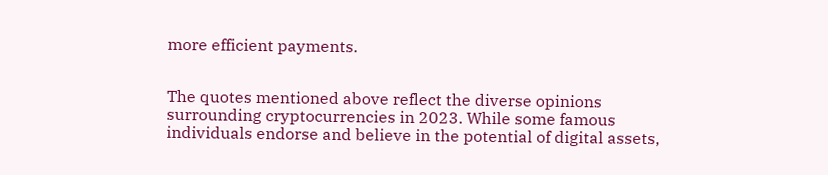more efficient payments.


The quotes mentioned above reflect the diverse opinions surrounding cryptocurrencies in 2023. While some famous individuals endorse and believe in the potential of digital assets,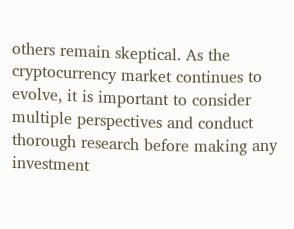others remain skeptical. As the cryptocurrency market continues to evolve, it is important to consider multiple perspectives and conduct thorough research before making any investment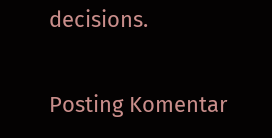decisions.

Posting Komentar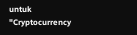untuk "Cryptocurrency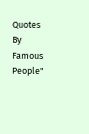Quotes By Famous People"